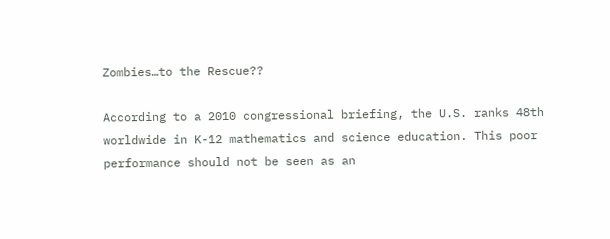Zombies…to the Rescue??

According to a 2010 congressional briefing, the U.S. ranks 48th worldwide in K-12 mathematics and science education. This poor performance should not be seen as an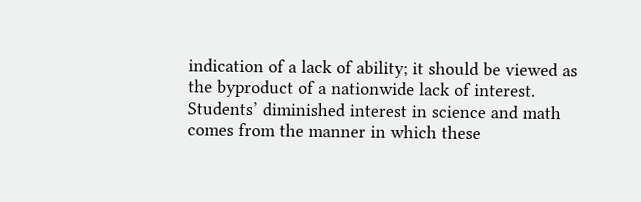indication of a lack of ability; it should be viewed as the byproduct of a nationwide lack of interest. Students’ diminished interest in science and math comes from the manner in which these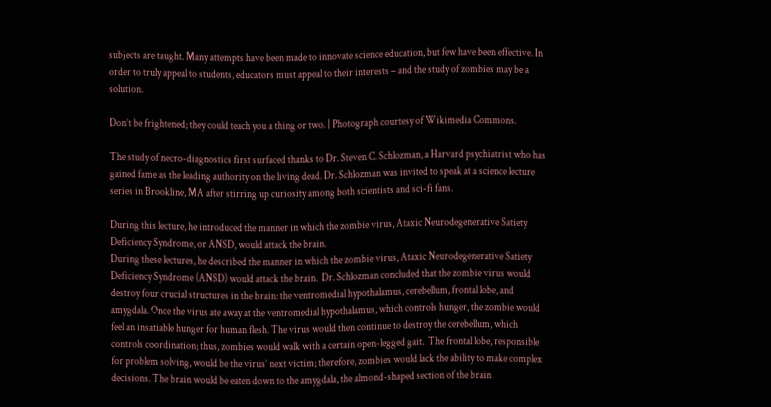subjects are taught. Many attempts have been made to innovate science education, but few have been effective. In order to truly appeal to students, educators must appeal to their interests – and the study of zombies may be a solution.

Don’t be frightened; they could teach you a thing or two. | Photograph courtesy of Wikimedia Commons.

The study of necro-diagnostics first surfaced thanks to Dr. Steven C. Schlozman, a Harvard psychiatrist who has gained fame as the leading authority on the living dead. Dr. Schlozman was invited to speak at a science lecture series in Brookline, MA after stirring up curiosity among both scientists and sci-fi fans.

During this lecture, he introduced the manner in which the zombie virus, Ataxic Neurodegenerative Satiety Deficiency Syndrome, or ANSD, would attack the brain.
During these lectures, he described the manner in which the zombie virus, Ataxic Neurodegenerative Satiety Deficiency Syndrome (ANSD) would attack the brain.  Dr. Schlozman concluded that the zombie virus would destroy four crucial structures in the brain: the ventromedial hypothalamus, cerebellum, frontal lobe, and amygdala. Once the virus ate away at the ventromedial hypothalamus, which controls hunger, the zombie would feel an insatiable hunger for human flesh. The virus would then continue to destroy the cerebellum, which controls coordination; thus, zombies would walk with a certain open-legged gait.  The frontal lobe, responsible for problem solving, would be the virus’ next victim; therefore, zombies would lack the ability to make complex decisions. The brain would be eaten down to the amygdala, the almond-shaped section of the brain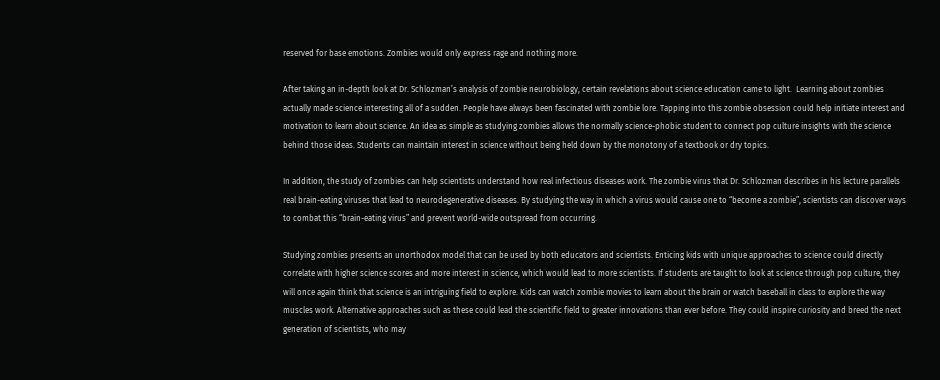reserved for base emotions. Zombies would only express rage and nothing more.

After taking an in-depth look at Dr. Schlozman’s analysis of zombie neurobiology, certain revelations about science education came to light.  Learning about zombies actually made science interesting all of a sudden. People have always been fascinated with zombie lore. Tapping into this zombie obsession could help initiate interest and motivation to learn about science. An idea as simple as studying zombies allows the normally science-phobic student to connect pop culture insights with the science behind those ideas. Students can maintain interest in science without being held down by the monotony of a textbook or dry topics.

In addition, the study of zombies can help scientists understand how real infectious diseases work. The zombie virus that Dr. Schlozman describes in his lecture parallels real brain-eating viruses that lead to neurodegenerative diseases. By studying the way in which a virus would cause one to “become a zombie”, scientists can discover ways to combat this “brain-eating virus” and prevent world-wide outspread from occurring.

Studying zombies presents an unorthodox model that can be used by both educators and scientists. Enticing kids with unique approaches to science could directly correlate with higher science scores and more interest in science, which would lead to more scientists. If students are taught to look at science through pop culture, they will once again think that science is an intriguing field to explore. Kids can watch zombie movies to learn about the brain or watch baseball in class to explore the way muscles work. Alternative approaches such as these could lead the scientific field to greater innovations than ever before. They could inspire curiosity and breed the next generation of scientists, who may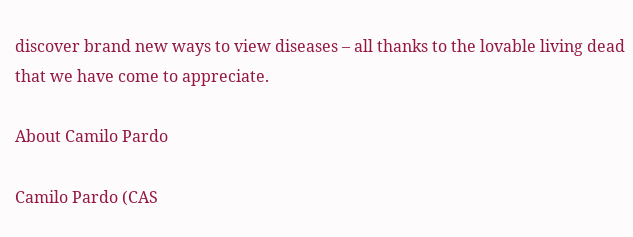discover brand new ways to view diseases – all thanks to the lovable living dead that we have come to appreciate.

About Camilo Pardo

Camilo Pardo (CAS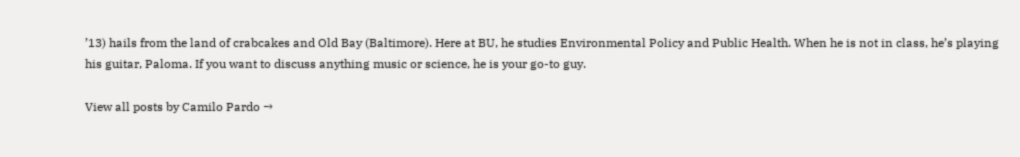’13) hails from the land of crabcakes and Old Bay (Baltimore). Here at BU, he studies Environmental Policy and Public Health. When he is not in class, he’s playing his guitar, Paloma. If you want to discuss anything music or science, he is your go-to guy.

View all posts by Camilo Pardo →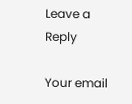Leave a Reply

Your email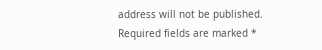address will not be published. Required fields are marked *